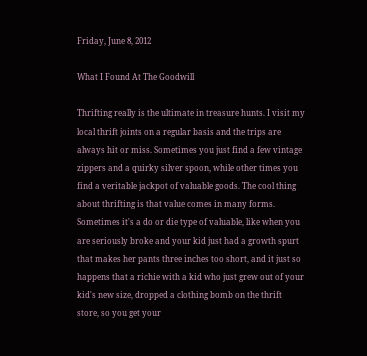Friday, June 8, 2012

What I Found At The Goodwill

Thrifting really is the ultimate in treasure hunts. I visit my local thrift joints on a regular basis and the trips are always hit or miss. Sometimes you just find a few vintage zippers and a quirky silver spoon, while other times you find a veritable jackpot of valuable goods. The cool thing about thrifting is that value comes in many forms. Sometimes it's a do or die type of valuable, like when you are seriously broke and your kid just had a growth spurt that makes her pants three inches too short, and it just so happens that a richie with a kid who just grew out of your kid's new size, dropped a clothing bomb on the thrift store, so you get your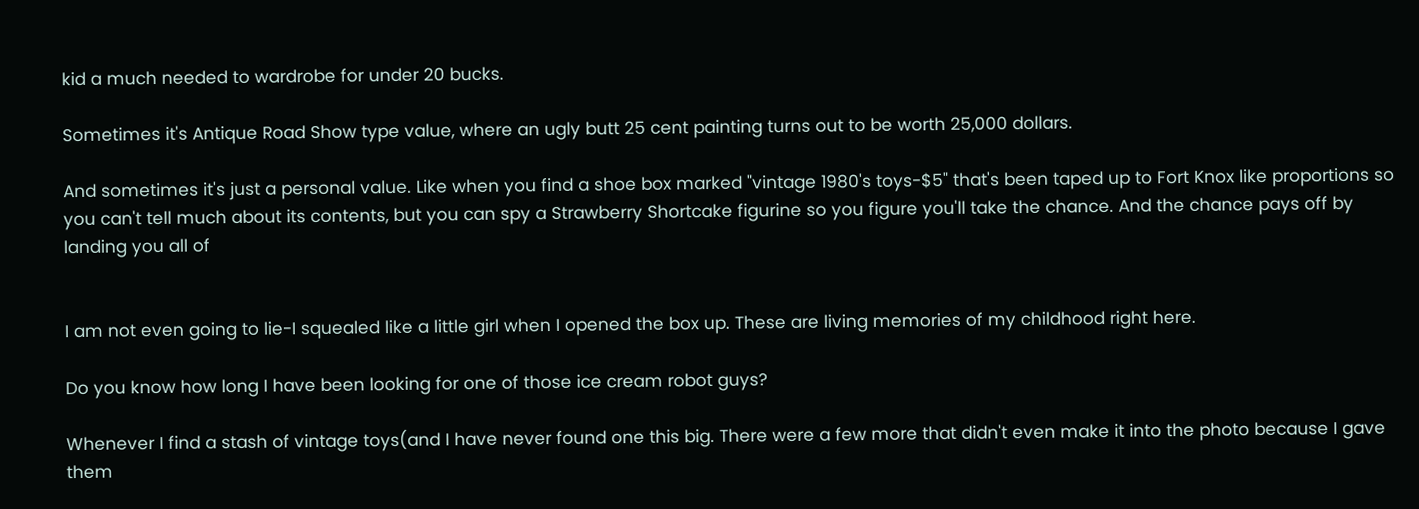kid a much needed to wardrobe for under 20 bucks.

Sometimes it's Antique Road Show type value, where an ugly butt 25 cent painting turns out to be worth 25,000 dollars.

And sometimes it's just a personal value. Like when you find a shoe box marked "vintage 1980's toys-$5" that's been taped up to Fort Knox like proportions so you can't tell much about its contents, but you can spy a Strawberry Shortcake figurine so you figure you'll take the chance. And the chance pays off by landing you all of


I am not even going to lie-I squealed like a little girl when I opened the box up. These are living memories of my childhood right here.

Do you know how long I have been looking for one of those ice cream robot guys?

Whenever I find a stash of vintage toys(and I have never found one this big. There were a few more that didn't even make it into the photo because I gave them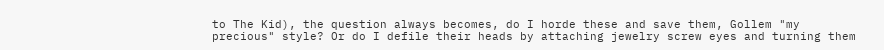to The Kid), the question always becomes, do I horde these and save them, Gollem "my precious" style? Or do I defile their heads by attaching jewelry screw eyes and turning them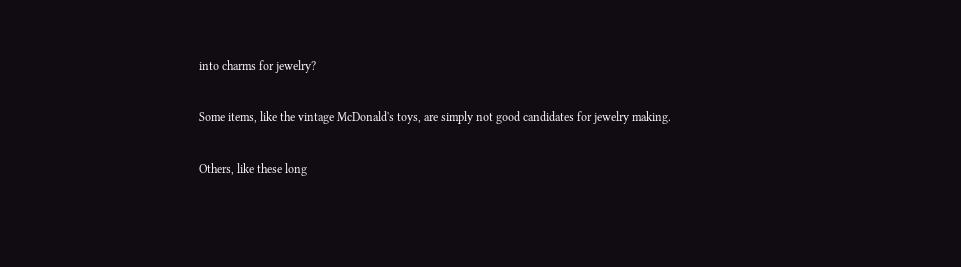into charms for jewelry?

Some items, like the vintage McDonald's toys, are simply not good candidates for jewelry making.

Others, like these long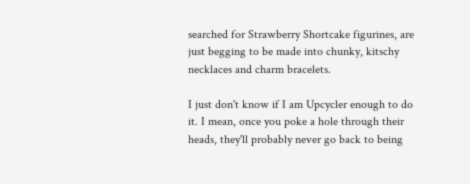searched for Strawberry Shortcake figurines, are just begging to be made into chunky, kitschy necklaces and charm bracelets.

I just don't know if I am Upcycler enough to do it. I mean, once you poke a hole through their heads, they'll probably never go back to being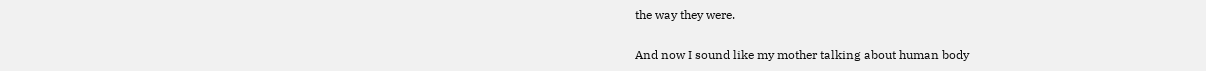the way they were.

And now I sound like my mother talking about human body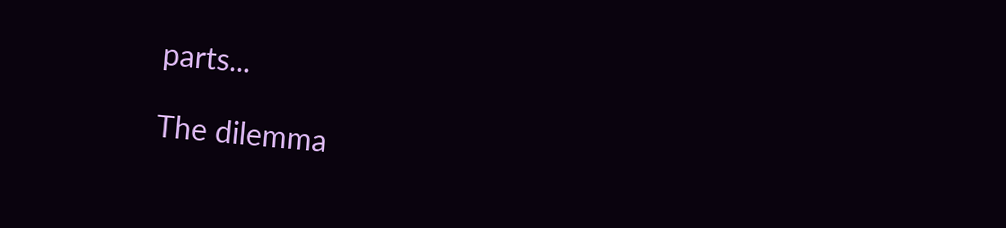parts...

The dilemma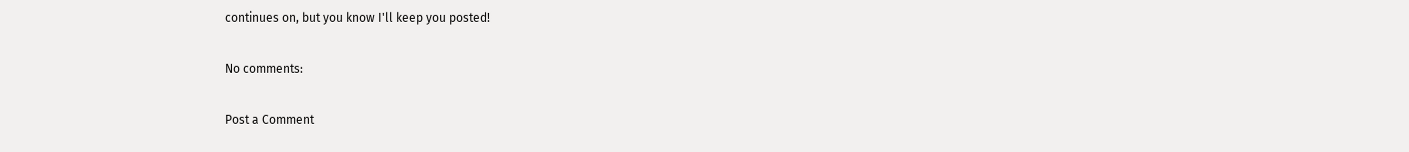continues on, but you know I'll keep you posted!

No comments:

Post a Comment